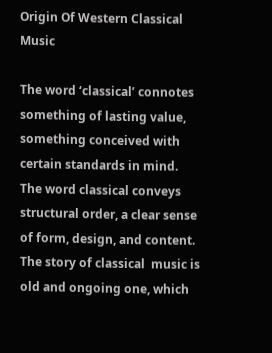Origin Of Western Classical Music

The word ‘classical’ connotes something of lasting value, something conceived with certain standards in mind. The word classical conveys structural order, a clear sense of form, design, and content. The story of classical  music is old and ongoing one, which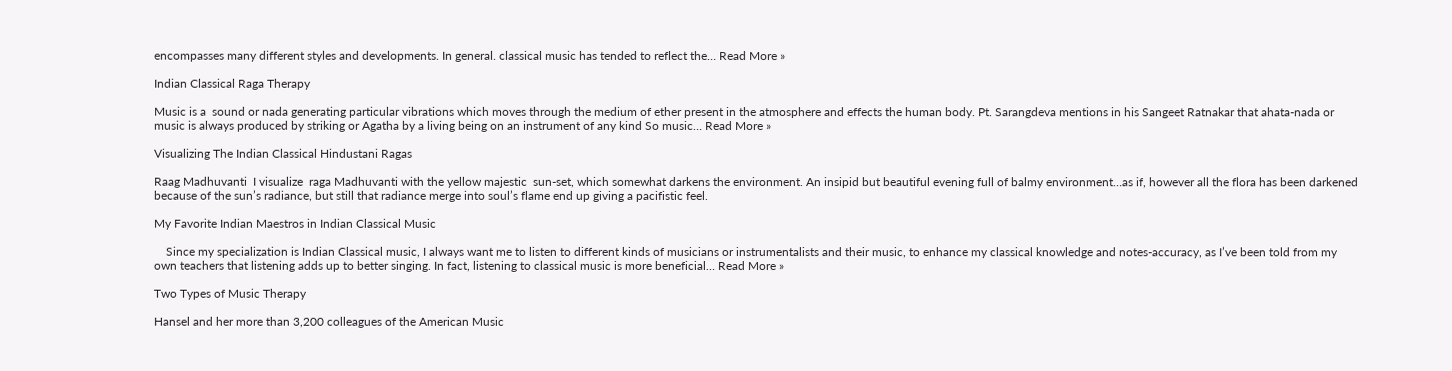encompasses many different styles and developments. In general. classical music has tended to reflect the… Read More »

Indian Classical Raga Therapy

Music is a  sound or nada generating particular vibrations which moves through the medium of ether present in the atmosphere and effects the human body. Pt. Sarangdeva mentions in his Sangeet Ratnakar that ahata-nada or music is always produced by striking or Agatha by a living being on an instrument of any kind So music… Read More »

Visualizing The Indian Classical Hindustani Ragas

Raag Madhuvanti  I visualize  raga Madhuvanti with the yellow majestic  sun-set, which somewhat darkens the environment. An insipid but beautiful evening full of balmy environment…as if, however all the flora has been darkened because of the sun’s radiance, but still that radiance merge into soul’s flame end up giving a pacifistic feel.

My Favorite Indian Maestros in Indian Classical Music

    Since my specialization is Indian Classical music, I always want me to listen to different kinds of musicians or instrumentalists and their music, to enhance my classical knowledge and notes-accuracy, as I’ve been told from my own teachers that listening adds up to better singing. In fact, listening to classical music is more beneficial… Read More »

Two Types of Music Therapy

Hansel and her more than 3,200 colleagues of the American Music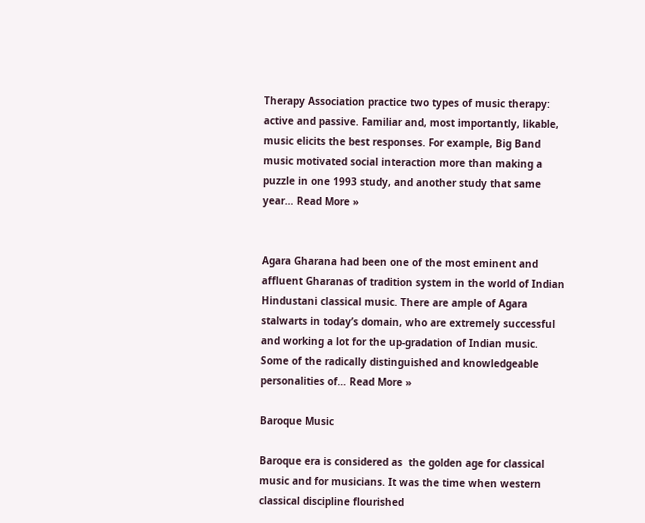Therapy Association practice two types of music therapy: active and passive. Familiar and, most importantly, likable, music elicits the best responses. For example, Big Band music motivated social interaction more than making a puzzle in one 1993 study, and another study that same year… Read More »


Agara Gharana had been one of the most eminent and affluent Gharanas of tradition system in the world of Indian Hindustani classical music. There are ample of Agara stalwarts in today’s domain, who are extremely successful and working a lot for the up-gradation of Indian music. Some of the radically distinguished and knowledgeable personalities of… Read More »

Baroque Music

Baroque era is considered as  the golden age for classical music and for musicians. It was the time when western classical discipline flourished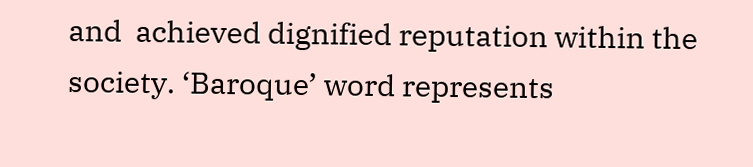and  achieved dignified reputation within the society. ‘Baroque’ word represents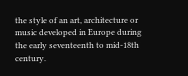the style of an art, architecture or music developed in Europe during the early seventeenth to mid-18th century.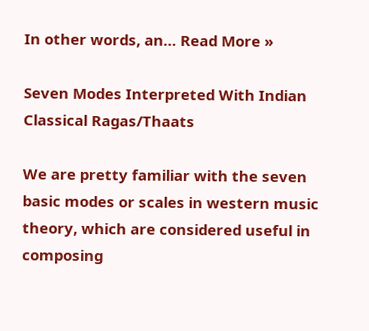In other words, an… Read More »

Seven Modes Interpreted With Indian Classical Ragas/Thaats

We are pretty familiar with the seven basic modes or scales in western music theory, which are considered useful in composing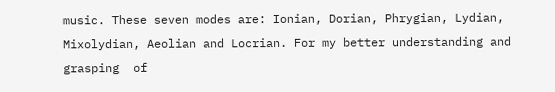music. These seven modes are: Ionian, Dorian, Phrygian, Lydian, Mixolydian, Aeolian and Locrian. For my better understanding and grasping  of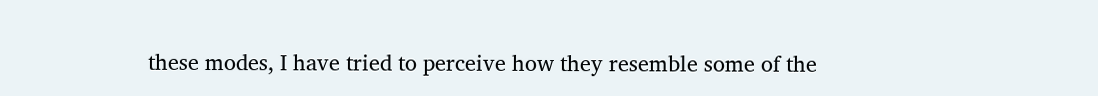these modes, I have tried to perceive how they resemble some of the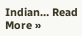Indian… Read More »